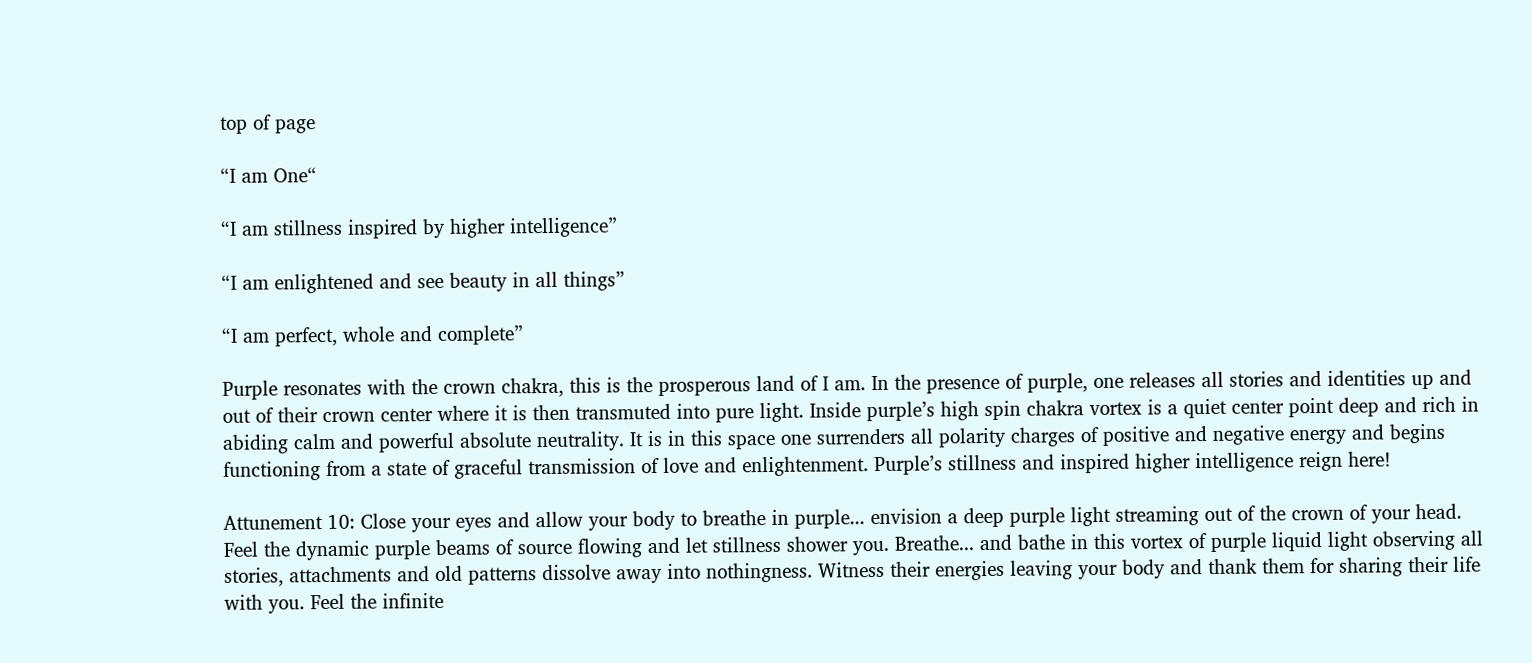top of page

“I am One“

“I am stillness inspired by higher intelligence”

“I am enlightened and see beauty in all things”

“I am perfect, whole and complete”

Purple resonates with the crown chakra, this is the prosperous land of I am. In the presence of purple, one releases all stories and identities up and out of their crown center where it is then transmuted into pure light. Inside purple’s high spin chakra vortex is a quiet center point deep and rich in abiding calm and powerful absolute neutrality. It is in this space one surrenders all polarity charges of positive and negative energy and begins functioning from a state of graceful transmission of love and enlightenment. Purple’s stillness and inspired higher intelligence reign here!

Attunement 10: Close your eyes and allow your body to breathe in purple... envision a deep purple light streaming out of the crown of your head. Feel the dynamic purple beams of source flowing and let stillness shower you. Breathe... and bathe in this vortex of purple liquid light observing all stories, attachments and old patterns dissolve away into nothingness. Witness their energies leaving your body and thank them for sharing their life with you. Feel the infinite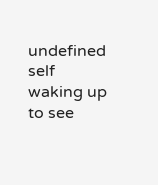undefined self waking up to see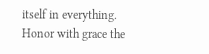itself in everything. Honor with grace the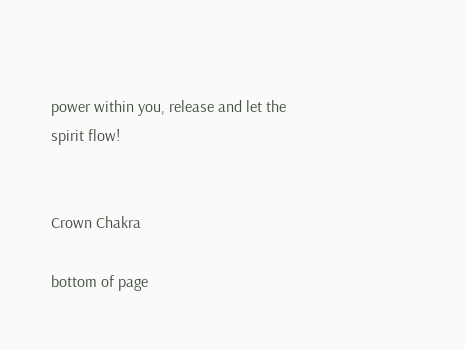power within you, release and let the spirit flow!


Crown Chakra

bottom of page